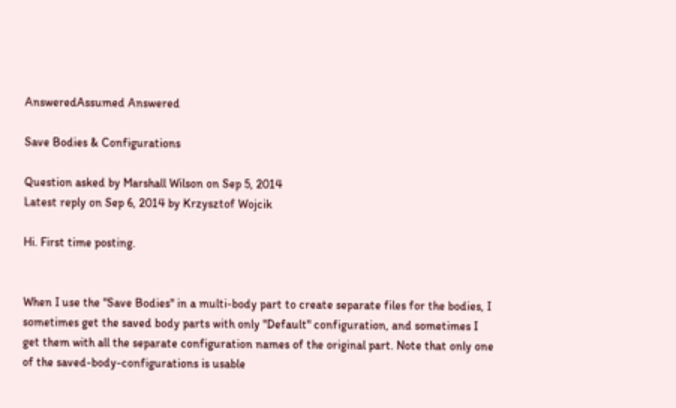AnsweredAssumed Answered

Save Bodies & Configurations

Question asked by Marshall Wilson on Sep 5, 2014
Latest reply on Sep 6, 2014 by Krzysztof Wojcik

Hi. First time posting.


When I use the "Save Bodies" in a multi-body part to create separate files for the bodies, I sometimes get the saved body parts with only "Default" configuration, and sometimes I get them with all the separate configuration names of the original part. Note that only one of the saved-body-configurations is usable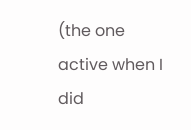(the one active when I did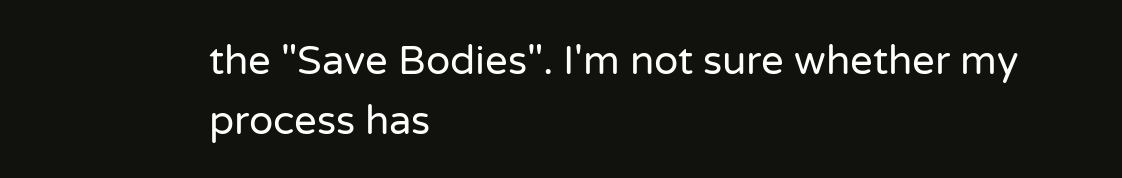the "Save Bodies". I'm not sure whether my process has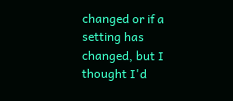changed or if a setting has changed, but I thought I'd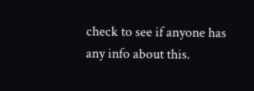check to see if anyone has any info about this.